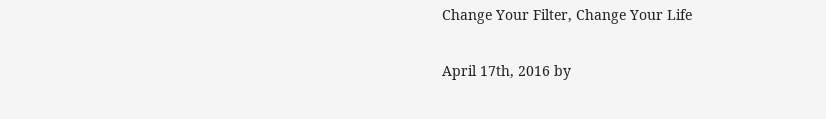Change Your Filter, Change Your Life

April 17th, 2016 by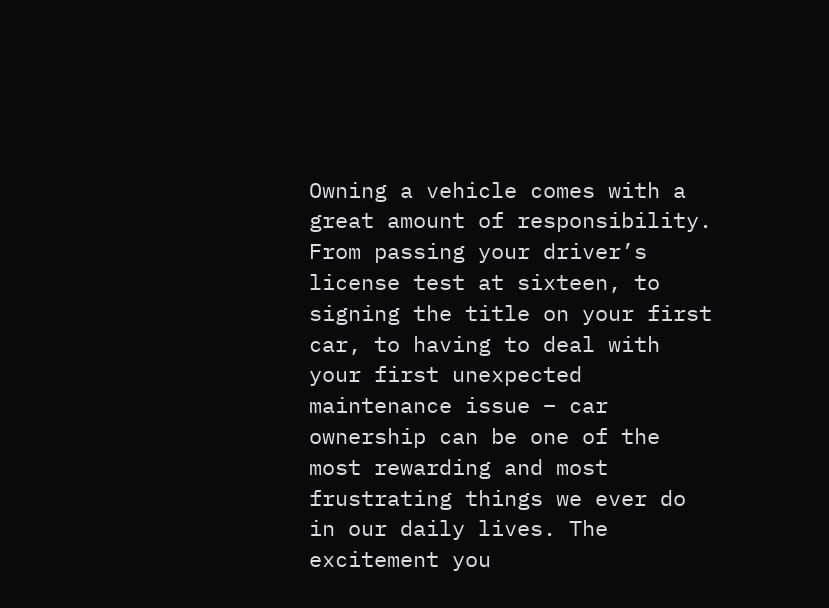Owning a vehicle comes with a great amount of responsibility. From passing your driver’s license test at sixteen, to signing the title on your first car, to having to deal with your first unexpected maintenance issue – car ownership can be one of the most rewarding and most frustrating things we ever do in our daily lives. The excitement you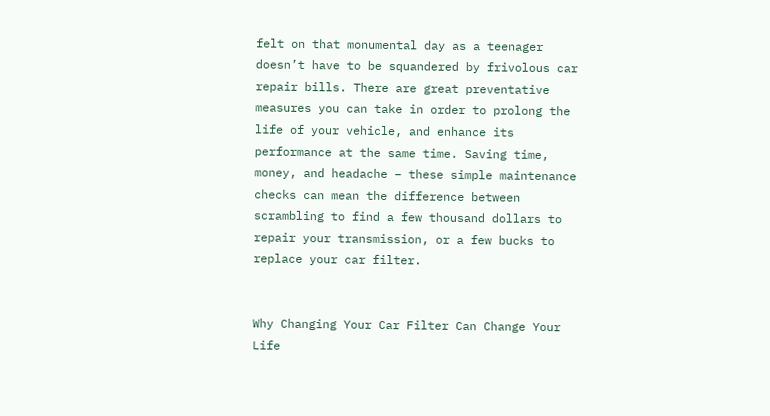felt on that monumental day as a teenager doesn’t have to be squandered by frivolous car repair bills. There are great preventative measures you can take in order to prolong the life of your vehicle, and enhance its performance at the same time. Saving time, money, and headache – these simple maintenance checks can mean the difference between scrambling to find a few thousand dollars to repair your transmission, or a few bucks to replace your car filter.


Why Changing Your Car Filter Can Change Your Life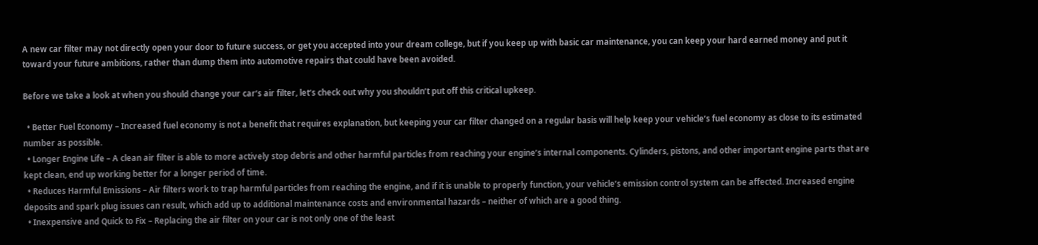A new car filter may not directly open your door to future success, or get you accepted into your dream college, but if you keep up with basic car maintenance, you can keep your hard earned money and put it toward your future ambitions, rather than dump them into automotive repairs that could have been avoided.

Before we take a look at when you should change your car’s air filter, let’s check out why you shouldn’t put off this critical upkeep.

  • Better Fuel Economy – Increased fuel economy is not a benefit that requires explanation, but keeping your car filter changed on a regular basis will help keep your vehicle’s fuel economy as close to its estimated number as possible.
  • Longer Engine Life – A clean air filter is able to more actively stop debris and other harmful particles from reaching your engine’s internal components. Cylinders, pistons, and other important engine parts that are kept clean, end up working better for a longer period of time.
  • Reduces Harmful Emissions – Air filters work to trap harmful particles from reaching the engine, and if it is unable to properly function, your vehicle’s emission control system can be affected. Increased engine deposits and spark plug issues can result, which add up to additional maintenance costs and environmental hazards – neither of which are a good thing.
  • Inexpensive and Quick to Fix – Replacing the air filter on your car is not only one of the least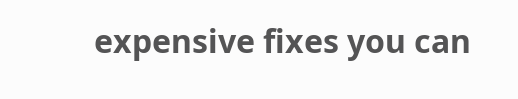expensive fixes you can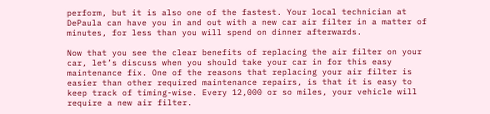perform, but it is also one of the fastest. Your local technician at DePaula can have you in and out with a new car air filter in a matter of minutes, for less than you will spend on dinner afterwards.

Now that you see the clear benefits of replacing the air filter on your car, let’s discuss when you should take your car in for this easy maintenance fix. One of the reasons that replacing your air filter is easier than other required maintenance repairs, is that it is easy to keep track of timing-wise. Every 12,000 or so miles, your vehicle will require a new air filter.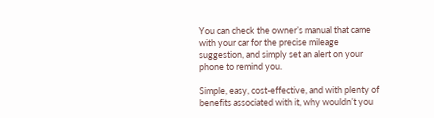You can check the owner’s manual that came with your car for the precise mileage suggestion, and simply set an alert on your phone to remind you.

Simple, easy, cost-effective, and with plenty of benefits associated with it, why wouldn’t you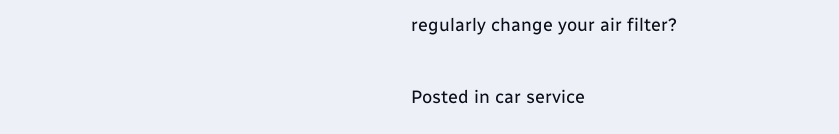regularly change your air filter?

Posted in car service